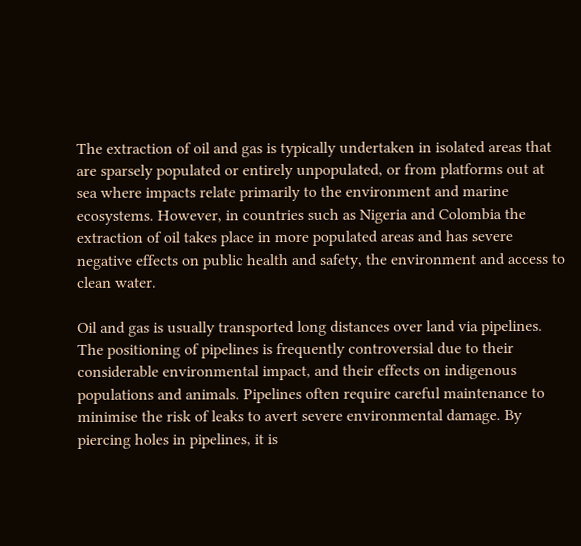The extraction of oil and gas is typically undertaken in isolated areas that are sparsely populated or entirely unpopulated, or from platforms out at sea where impacts relate primarily to the environment and marine ecosystems. However, in countries such as Nigeria and Colombia the extraction of oil takes place in more populated areas and has severe negative effects on public health and safety, the environment and access to clean water.

Oil and gas is usually transported long distances over land via pipelines. The positioning of pipelines is frequently controversial due to their considerable environmental impact, and their effects on indigenous populations and animals. Pipelines often require careful maintenance to minimise the risk of leaks to avert severe environmental damage. By piercing holes in pipelines, it is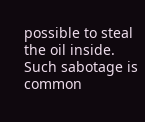possible to steal the oil inside. Such sabotage is common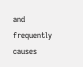and frequently causes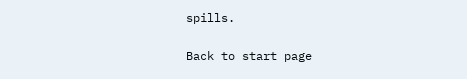spills.

Back to start page